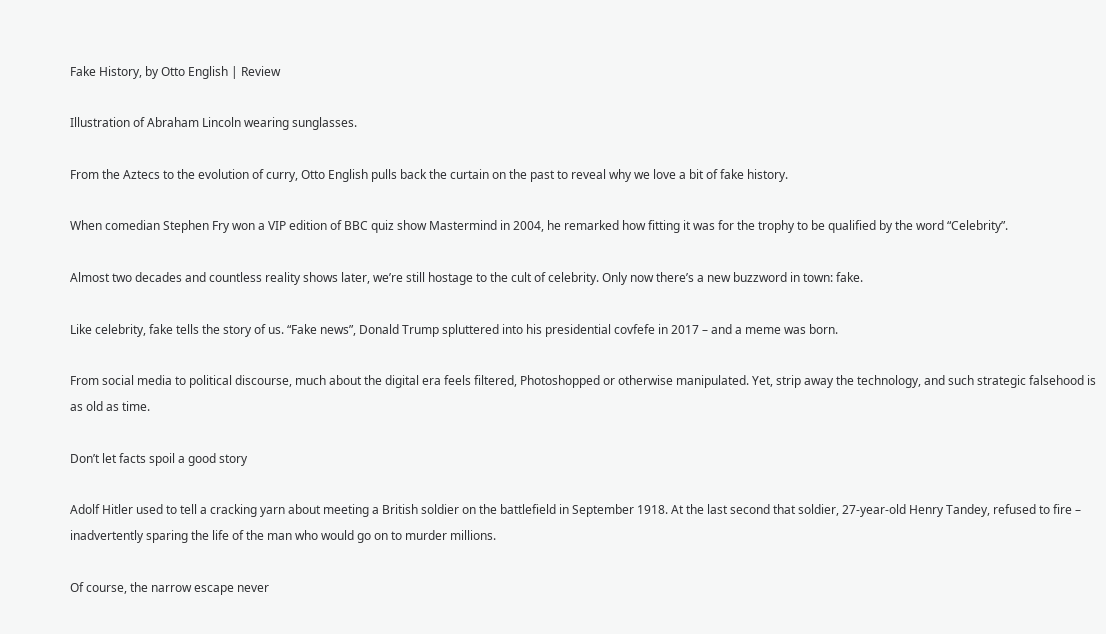Fake History, by Otto English | Review

Illustration of Abraham Lincoln wearing sunglasses.

From the Aztecs to the evolution of curry, Otto English pulls back the curtain on the past to reveal why we love a bit of fake history.

When comedian Stephen Fry won a VIP edition of BBC quiz show Mastermind in 2004, he remarked how fitting it was for the trophy to be qualified by the word “Celebrity”.

Almost two decades and countless reality shows later, we’re still hostage to the cult of celebrity. Only now there’s a new buzzword in town: fake.

Like celebrity, fake tells the story of us. “Fake news”, Donald Trump spluttered into his presidential covfefe in 2017 – and a meme was born.

From social media to political discourse, much about the digital era feels filtered, Photoshopped or otherwise manipulated. Yet, strip away the technology, and such strategic falsehood is as old as time.

Don’t let facts spoil a good story

Adolf Hitler used to tell a cracking yarn about meeting a British soldier on the battlefield in September 1918. At the last second that soldier, 27-year-old Henry Tandey, refused to fire – inadvertently sparing the life of the man who would go on to murder millions.

Of course, the narrow escape never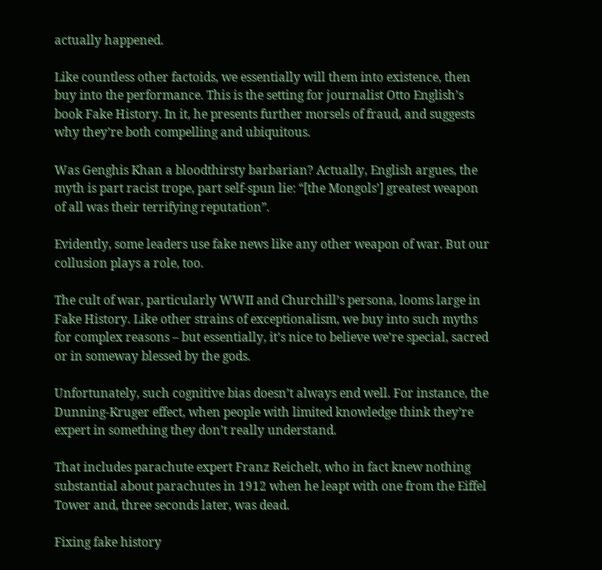actually happened.

Like countless other factoids, we essentially will them into existence, then buy into the performance. This is the setting for journalist Otto English’s book Fake History. In it, he presents further morsels of fraud, and suggests why they’re both compelling and ubiquitous.

Was Genghis Khan a bloodthirsty barbarian? Actually, English argues, the myth is part racist trope, part self-spun lie: “[the Mongols’] greatest weapon of all was their terrifying reputation”.

Evidently, some leaders use fake news like any other weapon of war. But our collusion plays a role, too.

The cult of war, particularly WWII and Churchill’s persona, looms large in Fake History. Like other strains of exceptionalism, we buy into such myths for complex reasons – but essentially, it’s nice to believe we’re special, sacred or in someway blessed by the gods.

Unfortunately, such cognitive bias doesn’t always end well. For instance, the Dunning-Kruger effect, when people with limited knowledge think they’re expert in something they don’t really understand.

That includes parachute expert Franz Reichelt, who in fact knew nothing substantial about parachutes in 1912 when he leapt with one from the Eiffel Tower and, three seconds later, was dead.

Fixing fake history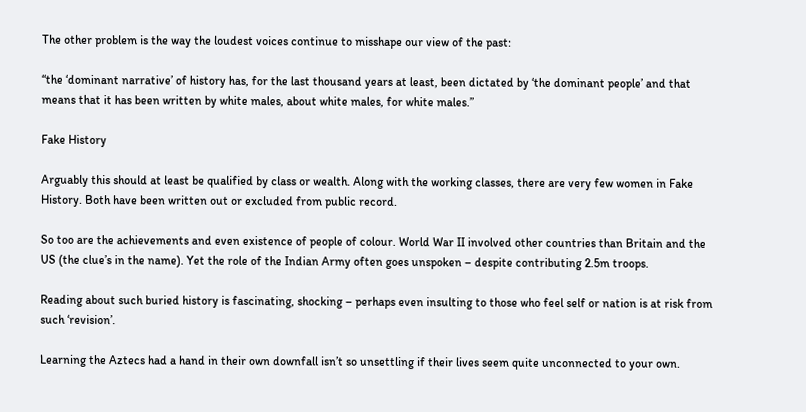The other problem is the way the loudest voices continue to misshape our view of the past:

“the ‘dominant narrative’ of history has, for the last thousand years at least, been dictated by ‘the dominant people’ and that means that it has been written by white males, about white males, for white males.”

Fake History

Arguably this should at least be qualified by class or wealth. Along with the working classes, there are very few women in Fake History. Both have been written out or excluded from public record.

So too are the achievements and even existence of people of colour. World War II involved other countries than Britain and the US (the clue’s in the name). Yet the role of the Indian Army often goes unspoken – despite contributing 2.5m troops.

Reading about such buried history is fascinating, shocking – perhaps even insulting to those who feel self or nation is at risk from such ‘revision’.

Learning the Aztecs had a hand in their own downfall isn’t so unsettling if their lives seem quite unconnected to your own.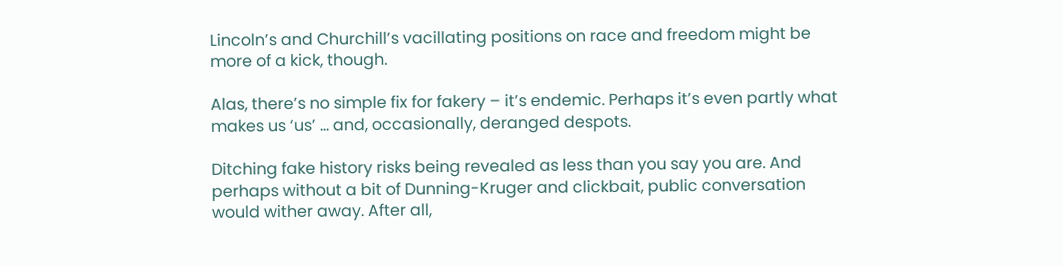Lincoln’s and Churchill’s vacillating positions on race and freedom might be more of a kick, though.

Alas, there’s no simple fix for fakery – it’s endemic. Perhaps it’s even partly what makes us ‘us’ … and, occasionally, deranged despots.

Ditching fake history risks being revealed as less than you say you are. And perhaps without a bit of Dunning-Kruger and clickbait, public conversation would wither away. After all,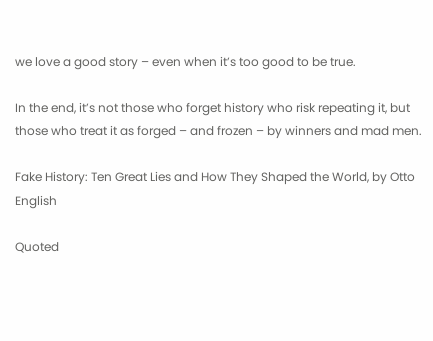we love a good story – even when it’s too good to be true.

In the end, it’s not those who forget history who risk repeating it, but those who treat it as forged – and frozen – by winners and mad men.

Fake History: Ten Great Lies and How They Shaped the World, by Otto English

Quoted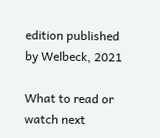edition published by Welbeck, 2021

What to read or watch next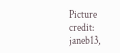Picture credit: janeb13,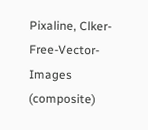Pixaline, Clker-Free-Vector-Images (composite)